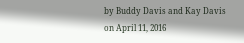by Buddy Davis and Kay Davis on April 11, 2016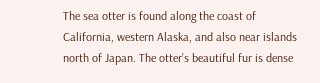The sea otter is found along the coast of California, western Alaska, and also near islands north of Japan. The otter’s beautiful fur is dense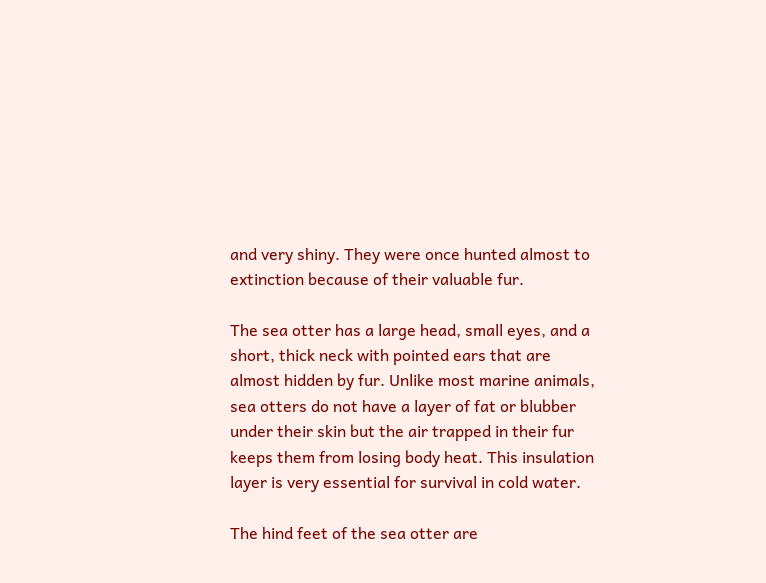and very shiny. They were once hunted almost to extinction because of their valuable fur.

The sea otter has a large head, small eyes, and a short, thick neck with pointed ears that are almost hidden by fur. Unlike most marine animals, sea otters do not have a layer of fat or blubber under their skin but the air trapped in their fur keeps them from losing body heat. This insulation layer is very essential for survival in cold water.

The hind feet of the sea otter are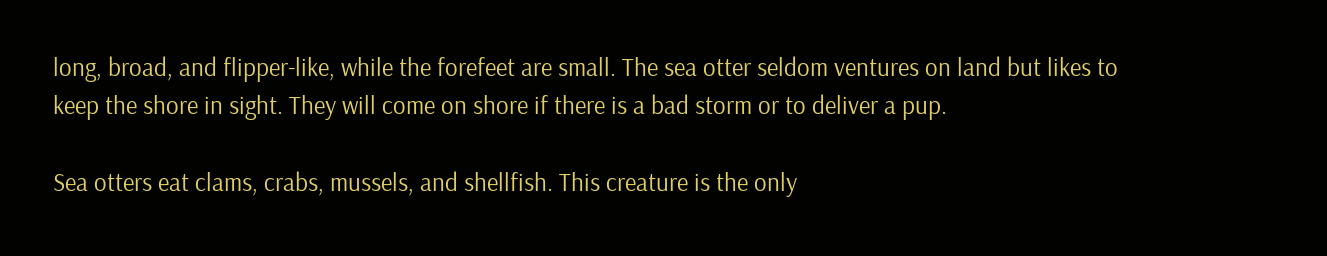long, broad, and flipper-like, while the forefeet are small. The sea otter seldom ventures on land but likes to keep the shore in sight. They will come on shore if there is a bad storm or to deliver a pup.

Sea otters eat clams, crabs, mussels, and shellfish. This creature is the only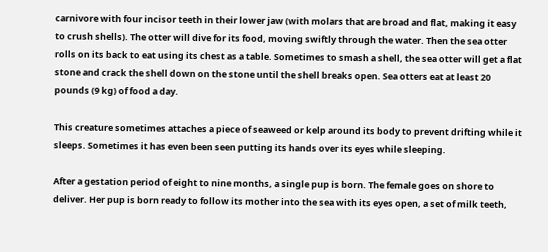carnivore with four incisor teeth in their lower jaw (with molars that are broad and flat, making it easy to crush shells). The otter will dive for its food, moving swiftly through the water. Then the sea otter rolls on its back to eat using its chest as a table. Sometimes to smash a shell, the sea otter will get a flat stone and crack the shell down on the stone until the shell breaks open. Sea otters eat at least 20 pounds (9 kg) of food a day.

This creature sometimes attaches a piece of seaweed or kelp around its body to prevent drifting while it sleeps. Sometimes it has even been seen putting its hands over its eyes while sleeping.

After a gestation period of eight to nine months, a single pup is born. The female goes on shore to deliver. Her pup is born ready to follow its mother into the sea with its eyes open, a set of milk teeth,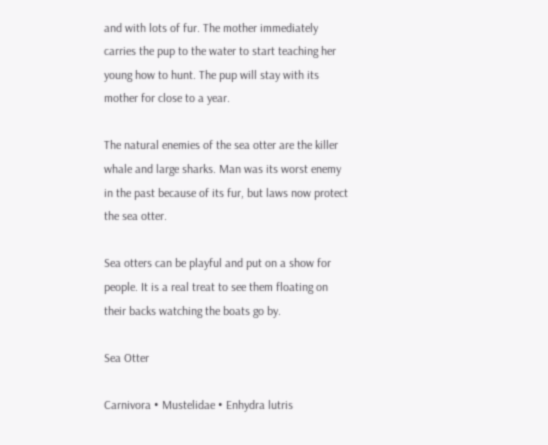and with lots of fur. The mother immediately carries the pup to the water to start teaching her young how to hunt. The pup will stay with its mother for close to a year.

The natural enemies of the sea otter are the killer whale and large sharks. Man was its worst enemy in the past because of its fur, but laws now protect the sea otter.

Sea otters can be playful and put on a show for people. It is a real treat to see them floating on their backs watching the boats go by.

Sea Otter

Carnivora • Mustelidae • Enhydra lutris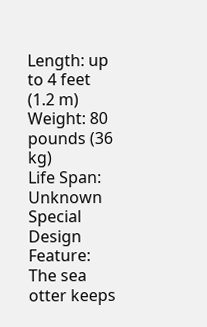Length: up to 4 feet (1.2 m)
Weight: 80 pounds (36 kg)
Life Span: Unknown
Special Design Feature: The sea otter keeps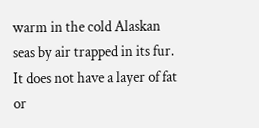warm in the cold Alaskan seas by air trapped in its fur. It does not have a layer of fat or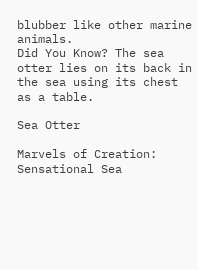blubber like other marine animals.
Did You Know? The sea otter lies on its back in the sea using its chest as a table.

Sea Otter

Marvels of Creation: Sensational Sea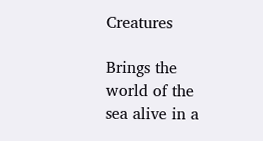Creatures

Brings the world of the sea alive in a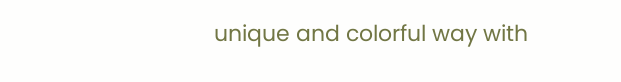unique and colorful way with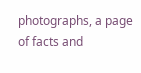photographs, a page of facts and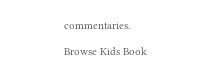commentaries.

Browse Kids Book